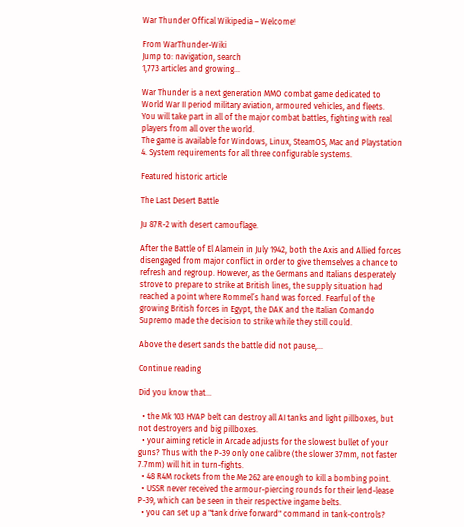War Thunder Offical Wikipedia – Welcome!

From WarThunder-Wiki
Jump to: navigation, search
1,773 articles and growing…

War Thunder is a next generation MMO combat game dedicated to World War II period military aviation, armoured vehicles, and fleets.
You will take part in all of the major combat battles, fighting with real players from all over the world.
The game is available for Windows, Linux, SteamOS, Mac and Playstation 4. System requirements for all three configurable systems.

Featured historic article

The Last Desert Battle

Ju 87R-2 with desert camouflage.

After the Battle of El Alamein in July 1942, both the Axis and Allied forces disengaged from major conflict in order to give themselves a chance to refresh and regroup. However, as the Germans and Italians desperately strove to prepare to strike at British lines, the supply situation had reached a point where Rommel’s hand was forced. Fearful of the growing British forces in Egypt, the DAK and the Italian Comando Supremo made the decision to strike while they still could.

Above the desert sands the battle did not pause,...

Continue reading

Did you know that...

  • the Mk 103 HVAP belt can destroy all AI tanks and light pillboxes, but not destroyers and big pillboxes.
  • your aiming reticle in Arcade adjusts for the slowest bullet of your guns? Thus with the P-39 only one calibre (the slower 37mm, not faster 7.7mm) will hit in turn-fights.
  • 48 R4M rockets from the Me 262 are enough to kill a bombing point.
  • USSR never received the armour-piercing rounds for their lend-lease P-39, which can be seen in their respective ingame belts.
  • you can set up a "tank drive forward" command in tank-controls?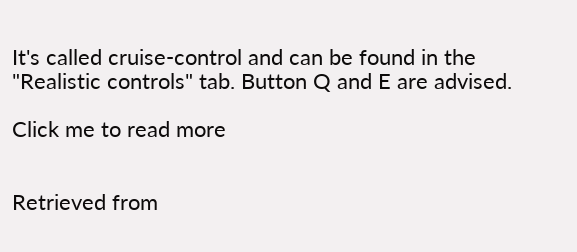It's called cruise-control and can be found in the "Realistic controls" tab. Button Q and E are advised.

Click me to read more


Retrieved from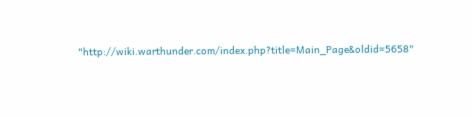"http://wiki.warthunder.com/index.php?title=Main_Page&oldid=5658"